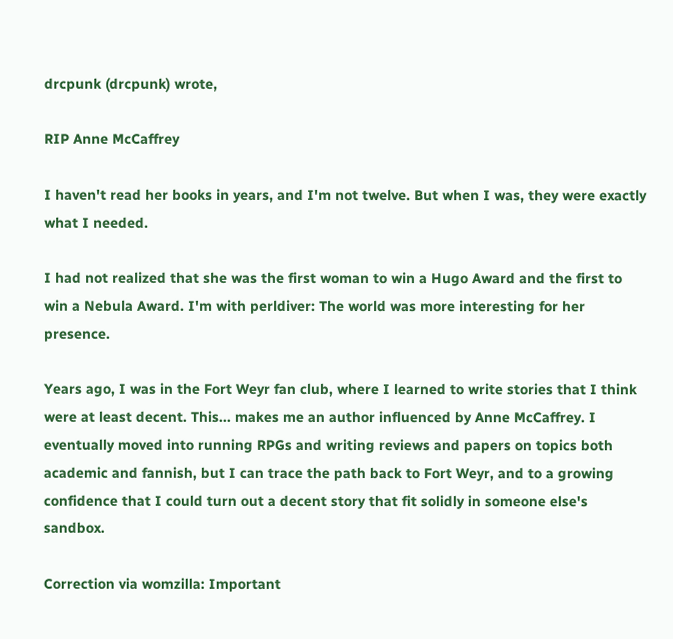drcpunk (drcpunk) wrote,

RIP Anne McCaffrey

I haven't read her books in years, and I'm not twelve. But when I was, they were exactly what I needed.

I had not realized that she was the first woman to win a Hugo Award and the first to win a Nebula Award. I'm with perldiver: The world was more interesting for her presence.

Years ago, I was in the Fort Weyr fan club, where I learned to write stories that I think were at least decent. This... makes me an author influenced by Anne McCaffrey. I eventually moved into running RPGs and writing reviews and papers on topics both academic and fannish, but I can trace the path back to Fort Weyr, and to a growing confidence that I could turn out a decent story that fit solidly in someone else's sandbox.

Correction via womzilla: Important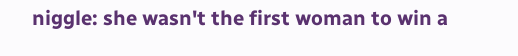niggle: she wasn't the first woman to win a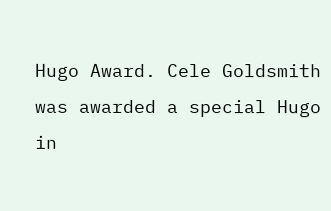Hugo Award. Cele Goldsmith was awarded a special Hugo in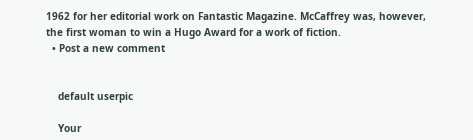1962 for her editorial work on Fantastic Magazine. McCaffrey was, however, the first woman to win a Hugo Award for a work of fiction.
  • Post a new comment


    default userpic

    Your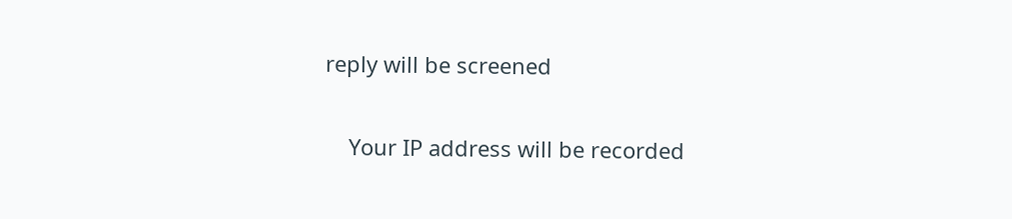reply will be screened

    Your IP address will be recorded